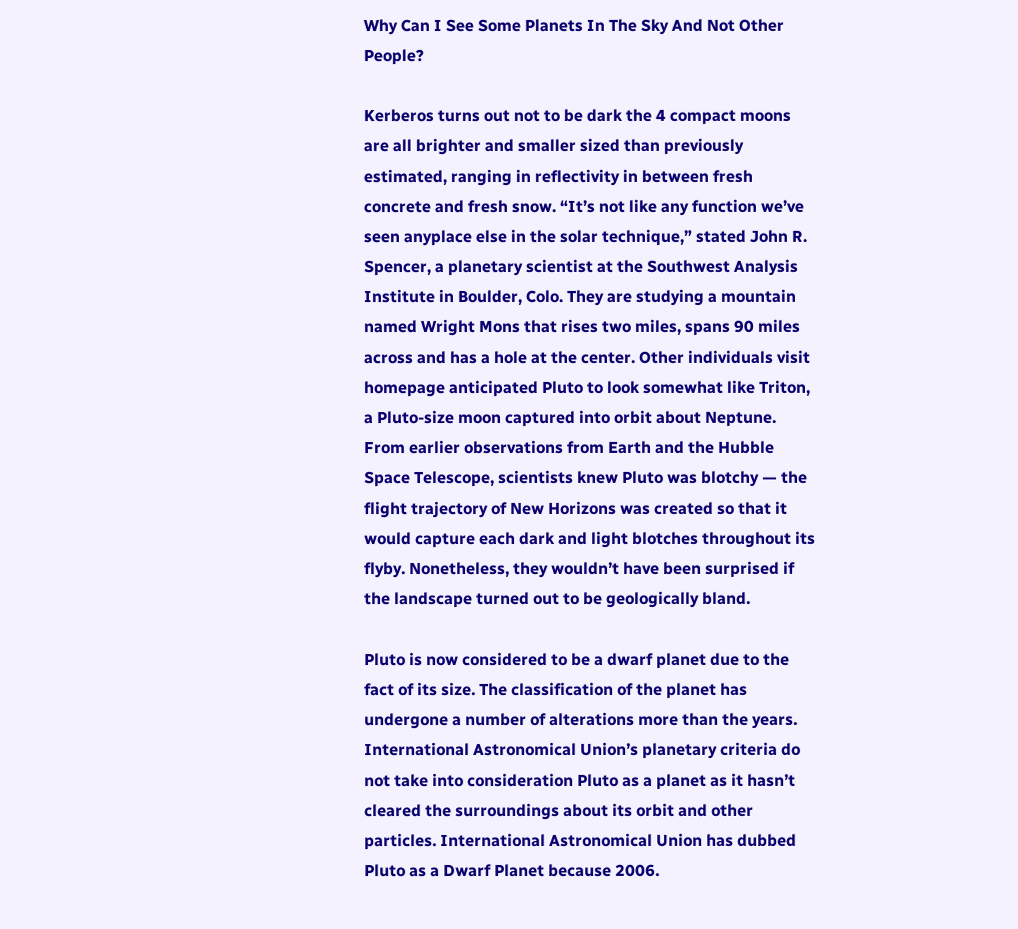Why Can I See Some Planets In The Sky And Not Other People?

Kerberos turns out not to be dark the 4 compact moons are all brighter and smaller sized than previously estimated, ranging in reflectivity in between fresh concrete and fresh snow. “It’s not like any function we’ve seen anyplace else in the solar technique,” stated John R. Spencer, a planetary scientist at the Southwest Analysis Institute in Boulder, Colo. They are studying a mountain named Wright Mons that rises two miles, spans 90 miles across and has a hole at the center. Other individuals visit homepage anticipated Pluto to look somewhat like Triton, a Pluto-size moon captured into orbit about Neptune. From earlier observations from Earth and the Hubble Space Telescope, scientists knew Pluto was blotchy — the flight trajectory of New Horizons was created so that it would capture each dark and light blotches throughout its flyby. Nonetheless, they wouldn’t have been surprised if the landscape turned out to be geologically bland.

Pluto is now considered to be a dwarf planet due to the fact of its size. The classification of the planet has undergone a number of alterations more than the years. International Astronomical Union’s planetary criteria do not take into consideration Pluto as a planet as it hasn’t cleared the surroundings about its orbit and other particles. International Astronomical Union has dubbed Pluto as a Dwarf Planet because 2006.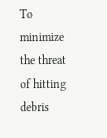To minimize the threat of hitting debris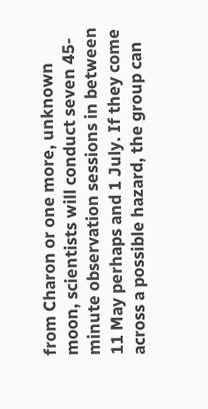from Charon or one more, unknown moon, scientists will conduct seven 45-minute observation sessions in between 11 May perhaps and 1 July. If they come across a possible hazard, the group can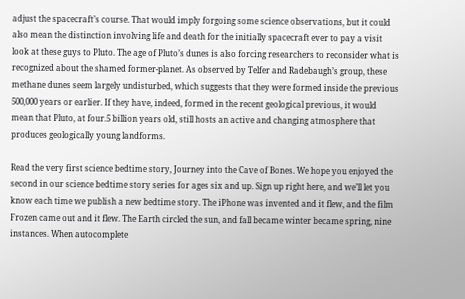adjust the spacecraft’s course. That would imply forgoing some science observations, but it could also mean the distinction involving life and death for the initially spacecraft ever to pay a visit look at these guys to Pluto. The age of Pluto’s dunes is also forcing researchers to reconsider what is recognized about the shamed former-planet. As observed by Telfer and Radebaugh’s group, these methane dunes seem largely undisturbed, which suggests that they were formed inside the previous 500,000 years or earlier. If they have, indeed, formed in the recent geological previous, it would mean that Pluto, at four.5 billion years old, still hosts an active and changing atmosphere that produces geologically young landforms.

Read the very first science bedtime story, Journey into the Cave of Bones. We hope you enjoyed the second in our science bedtime story series for ages six and up. Sign up right here, and we’ll let you know each time we publish a new bedtime story. The iPhone was invented and it flew, and the film Frozen came out and it flew. The Earth circled the sun, and fall became winter became spring, nine instances. When autocomplete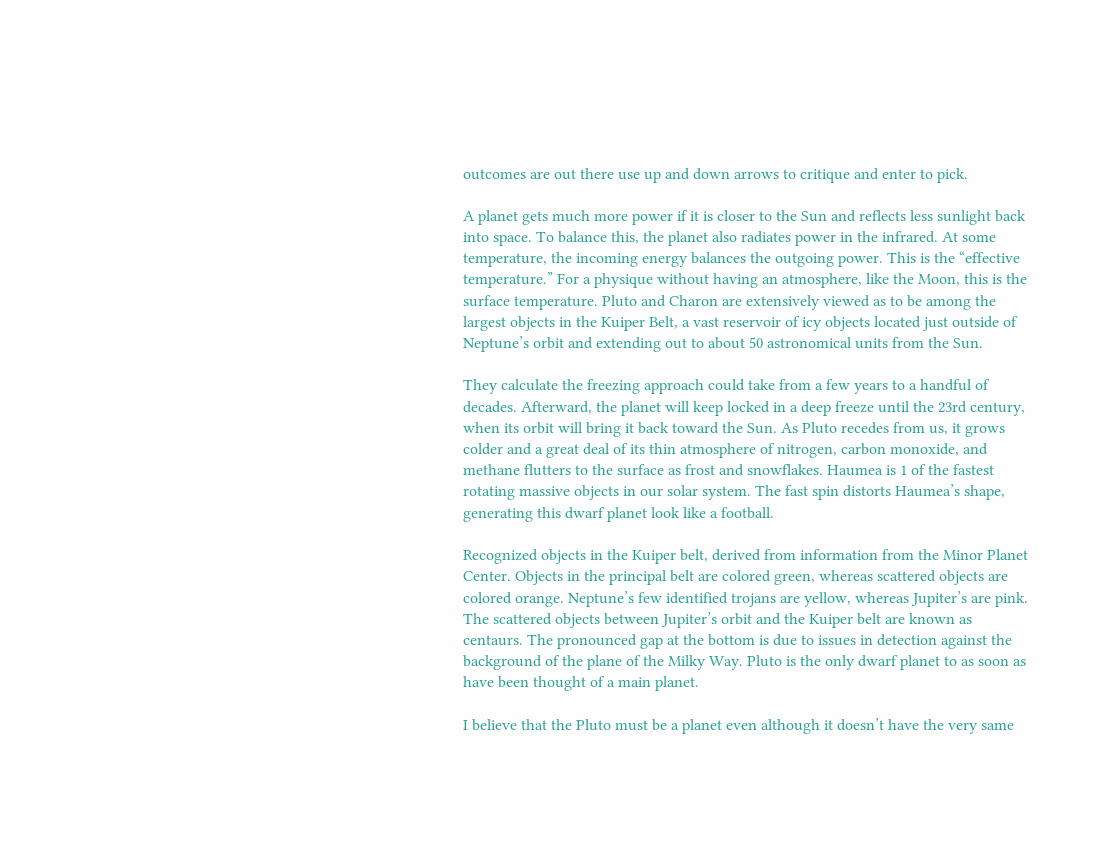outcomes are out there use up and down arrows to critique and enter to pick.

A planet gets much more power if it is closer to the Sun and reflects less sunlight back into space. To balance this, the planet also radiates power in the infrared. At some temperature, the incoming energy balances the outgoing power. This is the “effective temperature.” For a physique without having an atmosphere, like the Moon, this is the surface temperature. Pluto and Charon are extensively viewed as to be among the largest objects in the Kuiper Belt, a vast reservoir of icy objects located just outside of Neptune’s orbit and extending out to about 50 astronomical units from the Sun.

They calculate the freezing approach could take from a few years to a handful of decades. Afterward, the planet will keep locked in a deep freeze until the 23rd century, when its orbit will bring it back toward the Sun. As Pluto recedes from us, it grows colder and a great deal of its thin atmosphere of nitrogen, carbon monoxide, and methane flutters to the surface as frost and snowflakes. Haumea is 1 of the fastest rotating massive objects in our solar system. The fast spin distorts Haumea’s shape, generating this dwarf planet look like a football.

Recognized objects in the Kuiper belt, derived from information from the Minor Planet Center. Objects in the principal belt are colored green, whereas scattered objects are colored orange. Neptune’s few identified trojans are yellow, whereas Jupiter’s are pink. The scattered objects between Jupiter’s orbit and the Kuiper belt are known as centaurs. The pronounced gap at the bottom is due to issues in detection against the background of the plane of the Milky Way. Pluto is the only dwarf planet to as soon as have been thought of a main planet.

I believe that the Pluto must be a planet even although it doesn’t have the very same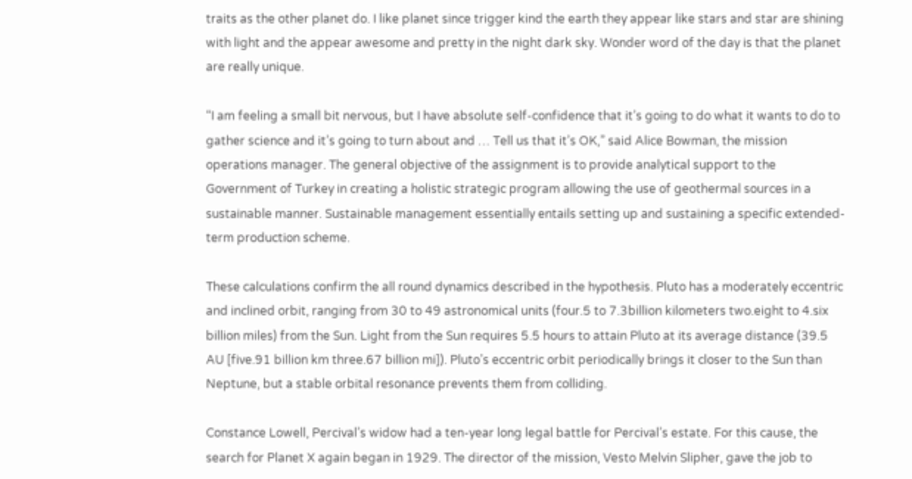traits as the other planet do. I like planet since trigger kind the earth they appear like stars and star are shining with light and the appear awesome and pretty in the night dark sky. Wonder word of the day is that the planet are really unique.

“I am feeling a small bit nervous, but I have absolute self-confidence that it’s going to do what it wants to do to gather science and it’s going to turn about and … Tell us that it’s OK,” said Alice Bowman, the mission operations manager. The general objective of the assignment is to provide analytical support to the Government of Turkey in creating a holistic strategic program allowing the use of geothermal sources in a sustainable manner. Sustainable management essentially entails setting up and sustaining a specific extended-term production scheme.

These calculations confirm the all round dynamics described in the hypothesis. Pluto has a moderately eccentric and inclined orbit, ranging from 30 to 49 astronomical units (four.5 to 7.3billion kilometers two.eight to 4.six billion miles) from the Sun. Light from the Sun requires 5.5 hours to attain Pluto at its average distance (39.5 AU [five.91 billion km three.67 billion mi]). Pluto’s eccentric orbit periodically brings it closer to the Sun than Neptune, but a stable orbital resonance prevents them from colliding.

Constance Lowell, Percival’s widow had a ten-year long legal battle for Percival’s estate. For this cause, the search for Planet X again began in 1929. The director of the mission, Vesto Melvin Slipher, gave the job to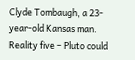Clyde Tombaugh, a 23-year-old Kansas man. Reality five – Pluto could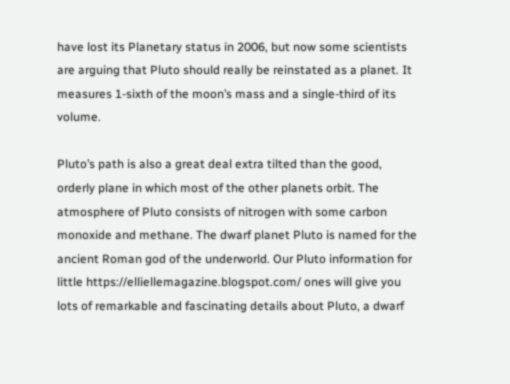have lost its Planetary status in 2006, but now some scientists are arguing that Pluto should really be reinstated as a planet. It measures 1-sixth of the moon’s mass and a single-third of its volume.

Pluto’s path is also a great deal extra tilted than the good, orderly plane in which most of the other planets orbit. The atmosphere of Pluto consists of nitrogen with some carbon monoxide and methane. The dwarf planet Pluto is named for the ancient Roman god of the underworld. Our Pluto information for little https://elliellemagazine.blogspot.com/ ones will give you lots of remarkable and fascinating details about Pluto, a dwarf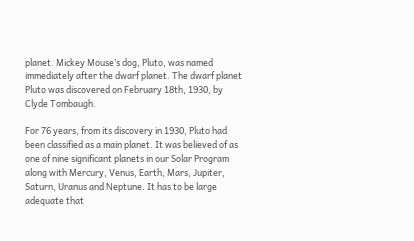planet. Mickey Mouse’s dog, Pluto, was named immediately after the dwarf planet. The dwarf planet Pluto was discovered on February 18th, 1930, by Clyde Tombaugh.

For 76 years, from its discovery in 1930, Pluto had been classified as a main planet. It was believed of as one of nine significant planets in our Solar Program along with Mercury, Venus, Earth, Mars, Jupiter, Saturn, Uranus and Neptune. It has to be large adequate that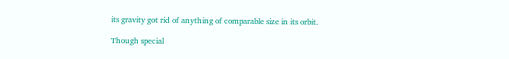its gravity got rid of anything of comparable size in its orbit.

Though special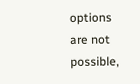options are not possible,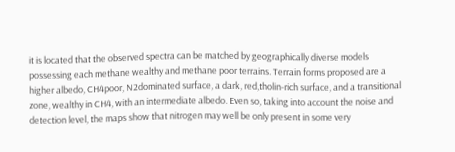it is located that the observed spectra can be matched by geographically diverse models possessing each methane wealthy and methane poor terrains. Terrain forms proposed are a higher albedo, CH4poor, N2dominated surface, a dark, red,tholin-rich surface, and a transitional zone, wealthy in CH4, with an intermediate albedo. Even so, taking into account the noise and detection level, the maps show that nitrogen may well be only present in some very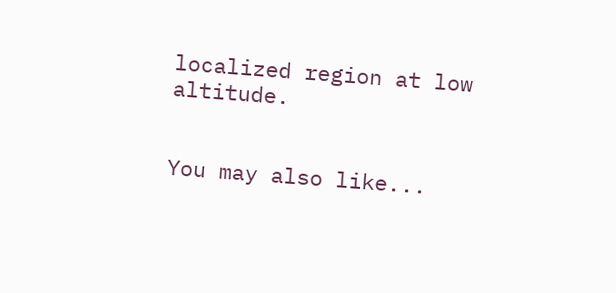localized region at low altitude.


You may also like...